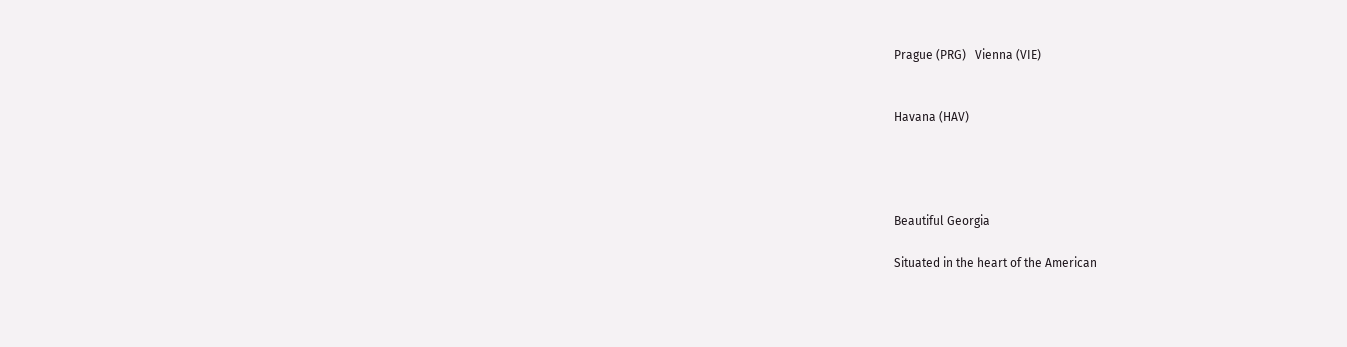Prague (PRG)   Vienna (VIE)


Havana (HAV)




Beautiful Georgia

Situated in the heart of the American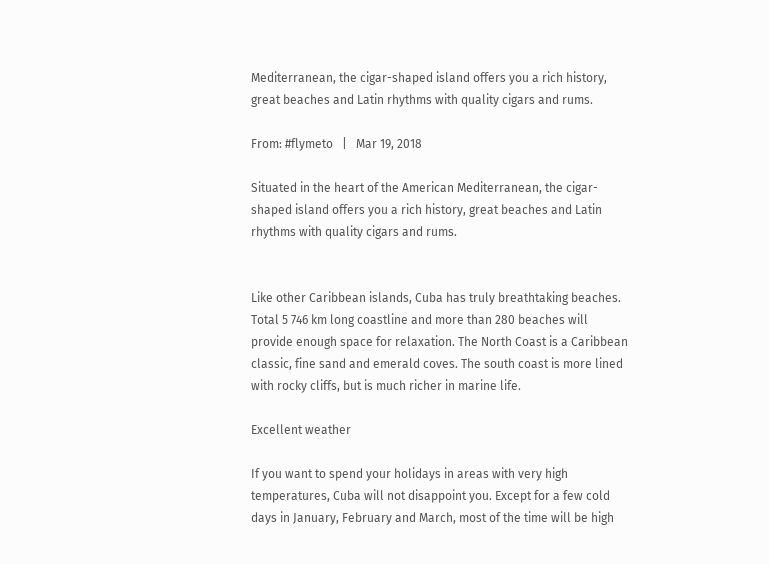Mediterranean, the cigar-shaped island offers you a rich history, great beaches and Latin rhythms with quality cigars and rums.

From: #flymeto   |   Mar 19, 2018

Situated in the heart of the American Mediterranean, the cigar-shaped island offers you a rich history, great beaches and Latin rhythms with quality cigars and rums.


Like other Caribbean islands, Cuba has truly breathtaking beaches. Total 5 746 km long coastline and more than 280 beaches will provide enough space for relaxation. The North Coast is a Caribbean classic, fine sand and emerald coves. The south coast is more lined with rocky cliffs, but is much richer in marine life.

Excellent weather

If you want to spend your holidays in areas with very high temperatures, Cuba will not disappoint you. Except for a few cold days in January, February and March, most of the time will be high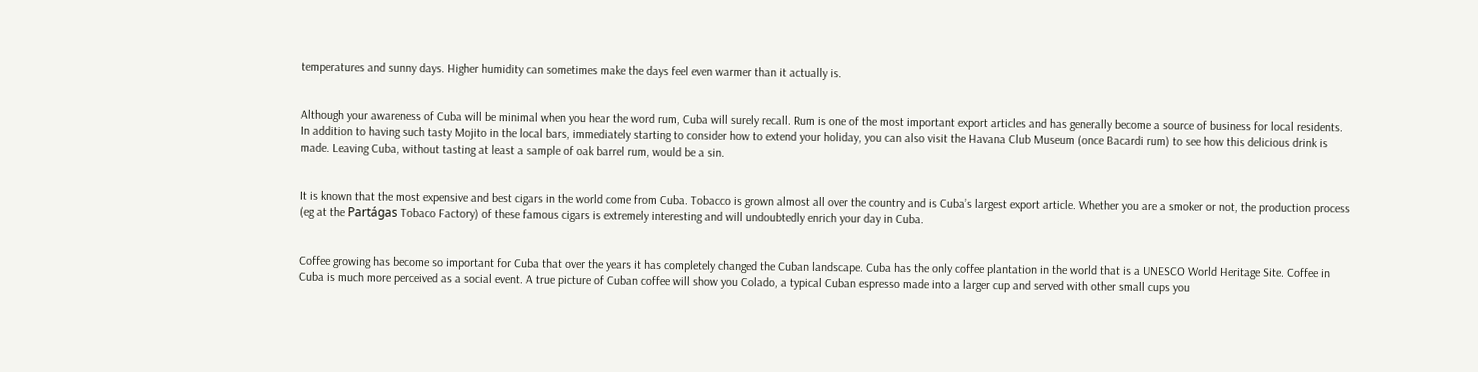temperatures and sunny days. Higher humidity can sometimes make the days feel even warmer than it actually is.


Although your awareness of Cuba will be minimal when you hear the word rum, Cuba will surely recall. Rum is one of the most important export articles and has generally become a source of business for local residents. In addition to having such tasty Mojito in the local bars, immediately starting to consider how to extend your holiday, you can also visit the Havana Club Museum (once Bacardi rum) to see how this delicious drink is made. Leaving Cuba, without tasting at least a sample of oak barrel rum, would be a sin.


It is known that the most expensive and best cigars in the world come from Cuba. Tobacco is grown almost all over the country and is Cuba’s largest export article. Whether you are a smoker or not, the production process (eg at the Partágas Tobaco Factory) of these famous cigars is extremely interesting and will undoubtedly enrich your day in Cuba.


Coffee growing has become so important for Cuba that over the years it has completely changed the Cuban landscape. Cuba has the only coffee plantation in the world that is a UNESCO World Heritage Site. Coffee in Cuba is much more perceived as a social event. A true picture of Cuban coffee will show you Colado, a typical Cuban espresso made into a larger cup and served with other small cups you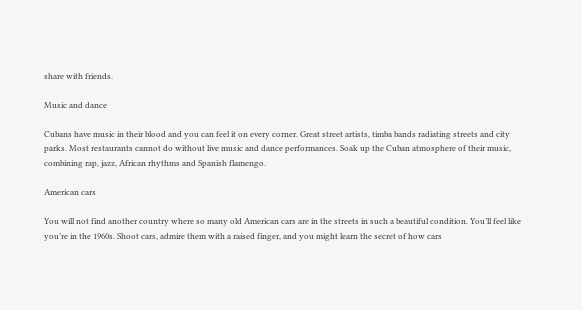share with friends.

Music and dance

Cubans have music in their blood and you can feel it on every corner. Great street artists, timba bands radiating streets and city parks. Most restaurants cannot do without live music and dance performances. Soak up the Cuban atmosphere of their music, combining rap, jazz, African rhythms and Spanish flamengo.

American cars

You will not find another country where so many old American cars are in the streets in such a beautiful condition. You’ll feel like you’re in the 1960s. Shoot cars, admire them with a raised finger, and you might learn the secret of how cars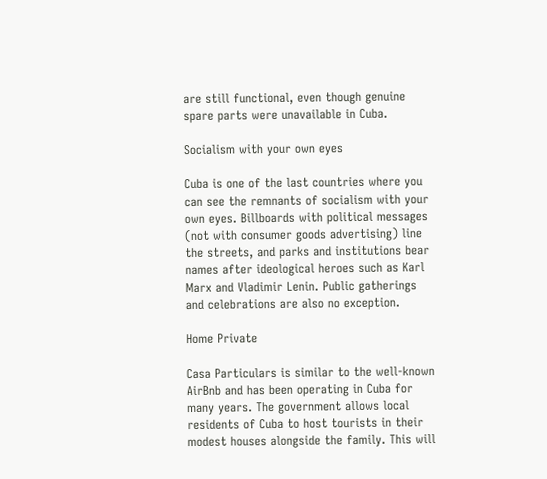are still functional, even though genuine spare parts were unavailable in Cuba.

Socialism with your own eyes

Cuba is one of the last countries where you can see the remnants of socialism with your own eyes. Billboards with political messages (not with consumer goods advertising) line the streets, and parks and institutions bear names after ideological heroes such as Karl Marx and Vladimir Lenin. Public gatherings and celebrations are also no exception.

Home Private

Casa Particulars is similar to the well-known AirBnb and has been operating in Cuba for many years. The government allows local residents of Cuba to host tourists in their modest houses alongside the family. This will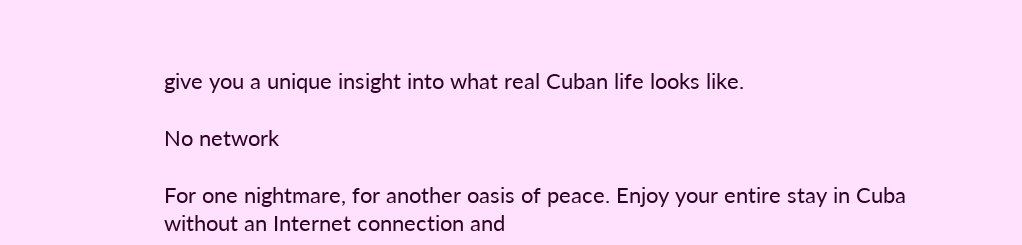give you a unique insight into what real Cuban life looks like.

No network

For one nightmare, for another oasis of peace. Enjoy your entire stay in Cuba without an Internet connection and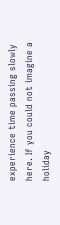experience time passing slowly here. If you could not imagine a holiday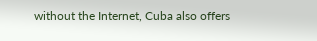without the Internet, Cuba also offers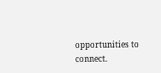opportunities to connect.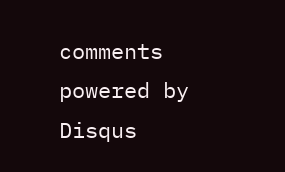comments powered by Disqus